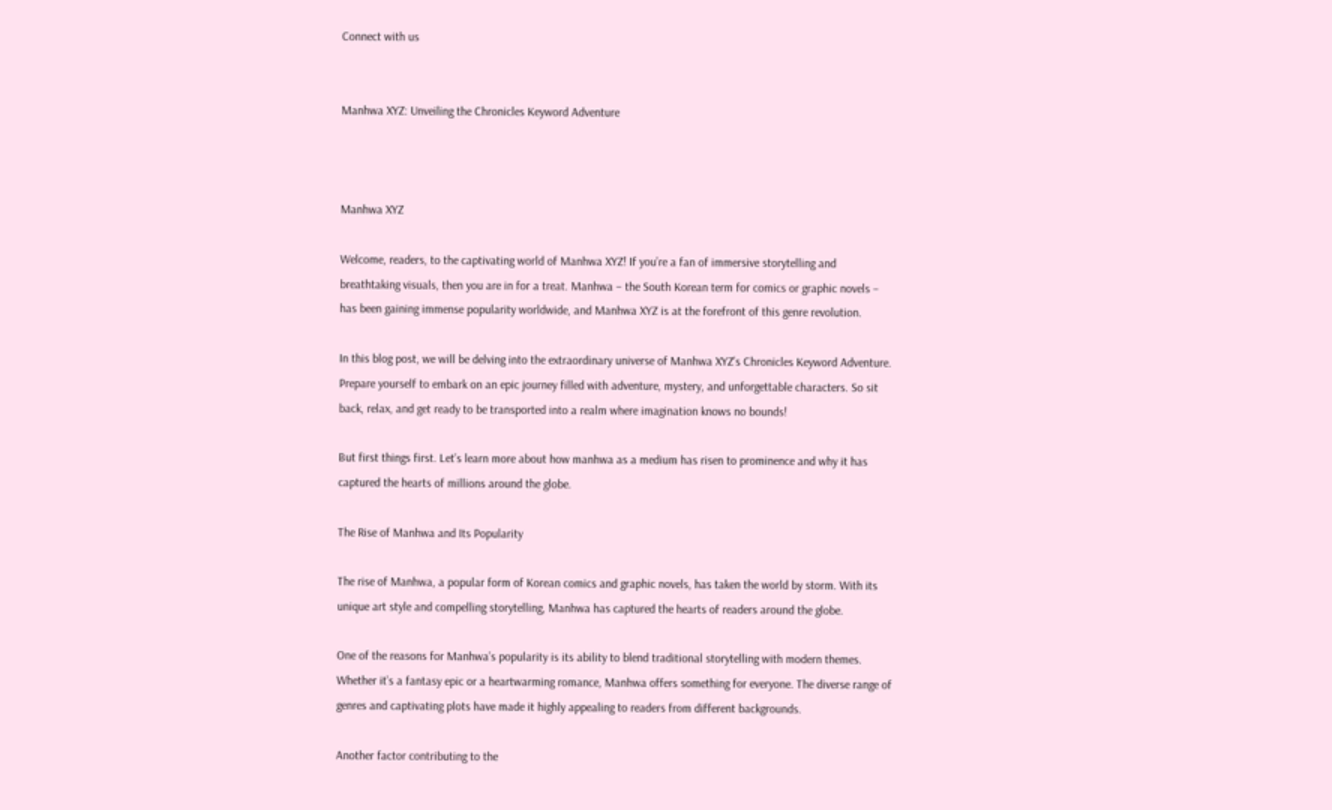Connect with us


Manhwa XYZ: Unveiling the Chronicles Keyword Adventure



Manhwa XYZ

Welcome, readers, to the captivating world of Manhwa XYZ! If you’re a fan of immersive storytelling and breathtaking visuals, then you are in for a treat. Manhwa – the South Korean term for comics or graphic novels – has been gaining immense popularity worldwide, and Manhwa XYZ is at the forefront of this genre revolution.

In this blog post, we will be delving into the extraordinary universe of Manhwa XYZ’s Chronicles Keyword Adventure. Prepare yourself to embark on an epic journey filled with adventure, mystery, and unforgettable characters. So sit back, relax, and get ready to be transported into a realm where imagination knows no bounds!

But first things first. Let’s learn more about how manhwa as a medium has risen to prominence and why it has captured the hearts of millions around the globe.

The Rise of Manhwa and Its Popularity

The rise of Manhwa, a popular form of Korean comics and graphic novels, has taken the world by storm. With its unique art style and compelling storytelling, Manhwa has captured the hearts of readers around the globe.

One of the reasons for Manhwa’s popularity is its ability to blend traditional storytelling with modern themes. Whether it’s a fantasy epic or a heartwarming romance, Manhwa offers something for everyone. The diverse range of genres and captivating plots have made it highly appealing to readers from different backgrounds.

Another factor contributing to the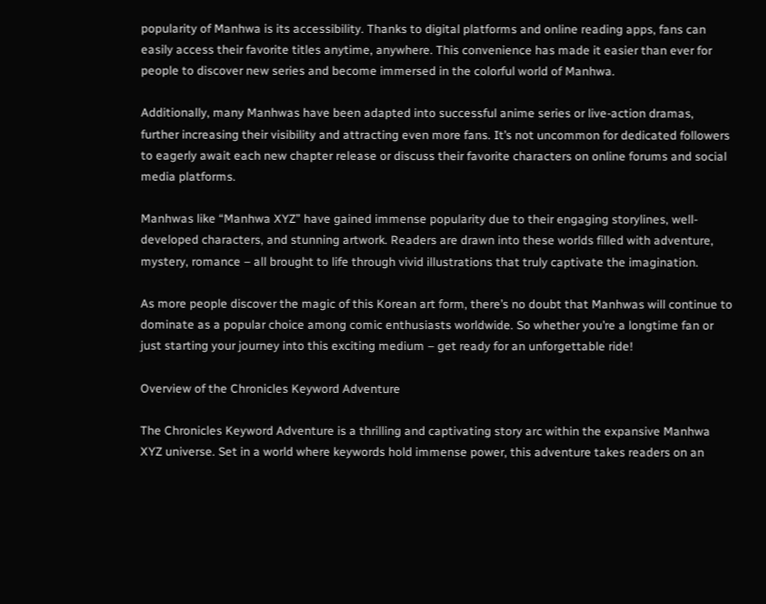popularity of Manhwa is its accessibility. Thanks to digital platforms and online reading apps, fans can easily access their favorite titles anytime, anywhere. This convenience has made it easier than ever for people to discover new series and become immersed in the colorful world of Manhwa.

Additionally, many Manhwas have been adapted into successful anime series or live-action dramas, further increasing their visibility and attracting even more fans. It’s not uncommon for dedicated followers to eagerly await each new chapter release or discuss their favorite characters on online forums and social media platforms.

Manhwas like “Manhwa XYZ” have gained immense popularity due to their engaging storylines, well-developed characters, and stunning artwork. Readers are drawn into these worlds filled with adventure, mystery, romance – all brought to life through vivid illustrations that truly captivate the imagination.

As more people discover the magic of this Korean art form, there’s no doubt that Manhwas will continue to dominate as a popular choice among comic enthusiasts worldwide. So whether you’re a longtime fan or just starting your journey into this exciting medium – get ready for an unforgettable ride!

Overview of the Chronicles Keyword Adventure

The Chronicles Keyword Adventure is a thrilling and captivating story arc within the expansive Manhwa XYZ universe. Set in a world where keywords hold immense power, this adventure takes readers on an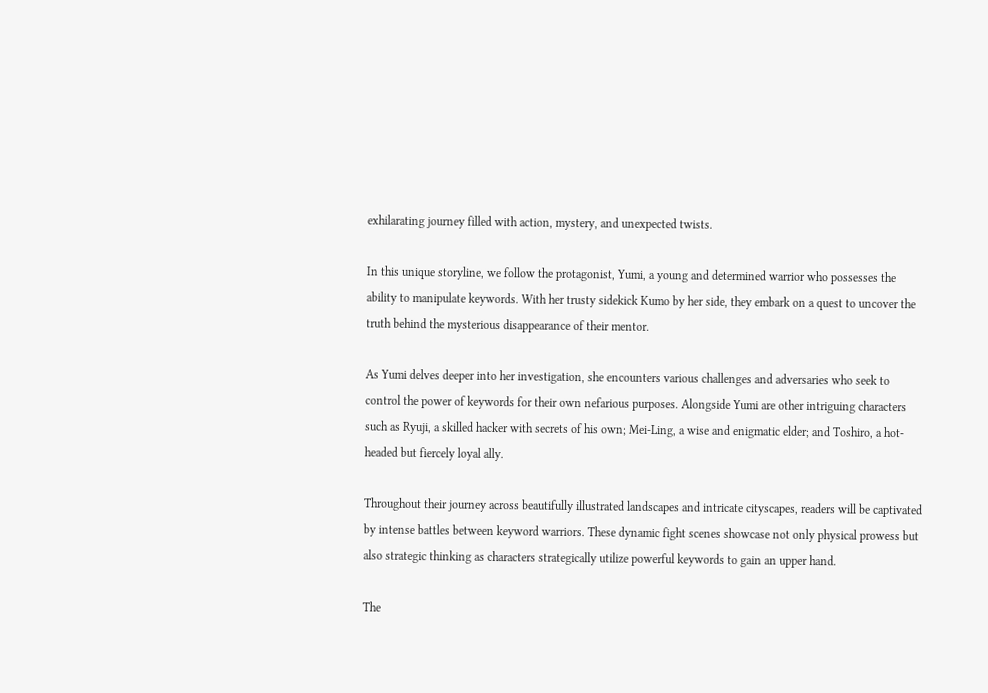exhilarating journey filled with action, mystery, and unexpected twists.

In this unique storyline, we follow the protagonist, Yumi, a young and determined warrior who possesses the ability to manipulate keywords. With her trusty sidekick Kumo by her side, they embark on a quest to uncover the truth behind the mysterious disappearance of their mentor.

As Yumi delves deeper into her investigation, she encounters various challenges and adversaries who seek to control the power of keywords for their own nefarious purposes. Alongside Yumi are other intriguing characters such as Ryuji, a skilled hacker with secrets of his own; Mei-Ling, a wise and enigmatic elder; and Toshiro, a hot-headed but fiercely loyal ally.

Throughout their journey across beautifully illustrated landscapes and intricate cityscapes, readers will be captivated by intense battles between keyword warriors. These dynamic fight scenes showcase not only physical prowess but also strategic thinking as characters strategically utilize powerful keywords to gain an upper hand.

The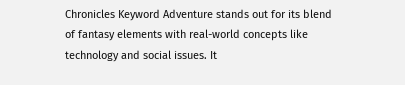Chronicles Keyword Adventure stands out for its blend of fantasy elements with real-world concepts like technology and social issues. It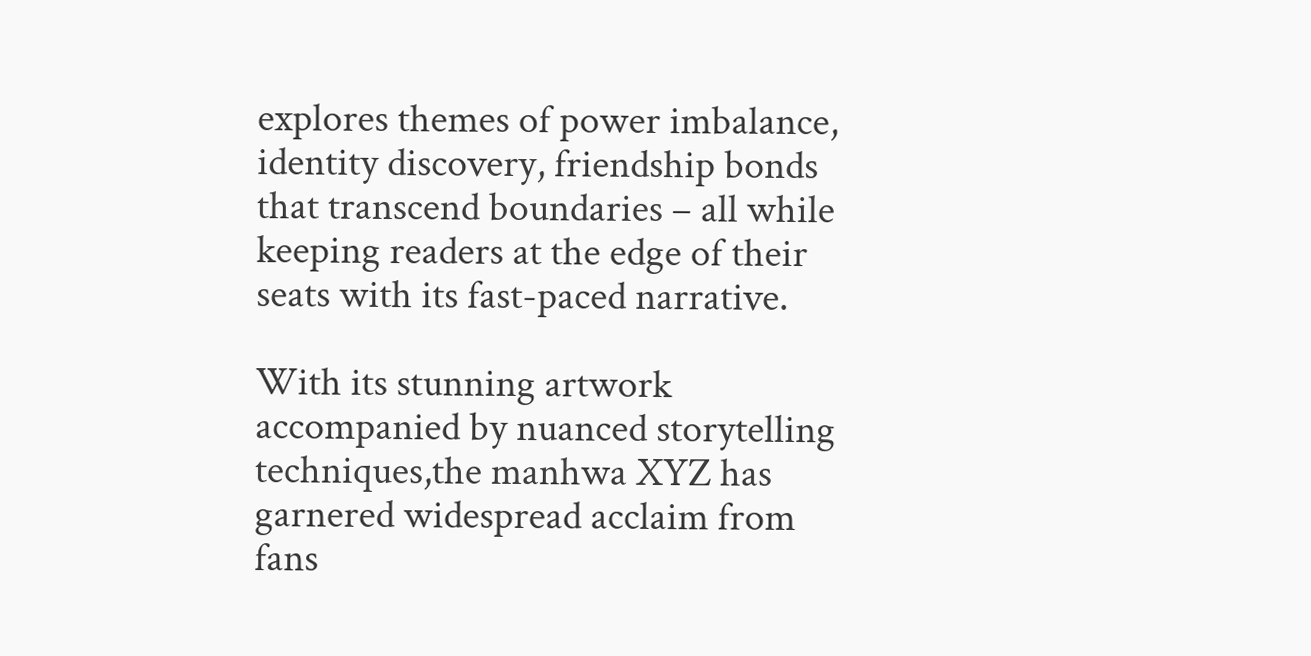explores themes of power imbalance, identity discovery, friendship bonds that transcend boundaries – all while keeping readers at the edge of their seats with its fast-paced narrative.

With its stunning artwork accompanied by nuanced storytelling techniques,the manhwa XYZ has garnered widespread acclaim from fans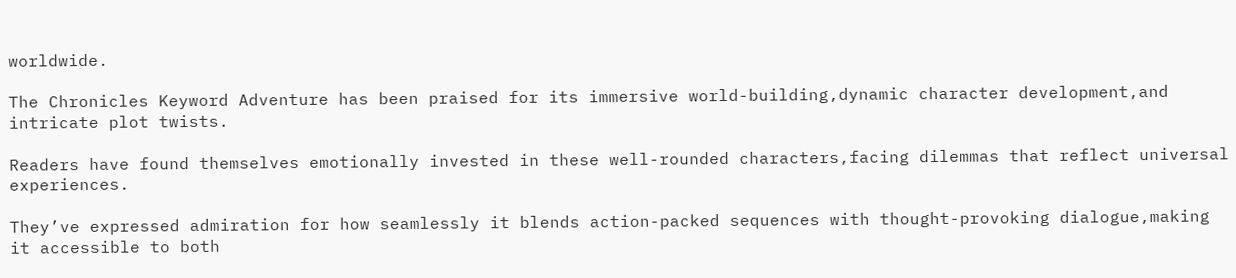worldwide.

The Chronicles Keyword Adventure has been praised for its immersive world-building,dynamic character development,and intricate plot twists.

Readers have found themselves emotionally invested in these well-rounded characters,facing dilemmas that reflect universal experiences.

They’ve expressed admiration for how seamlessly it blends action-packed sequences with thought-provoking dialogue,making it accessible to both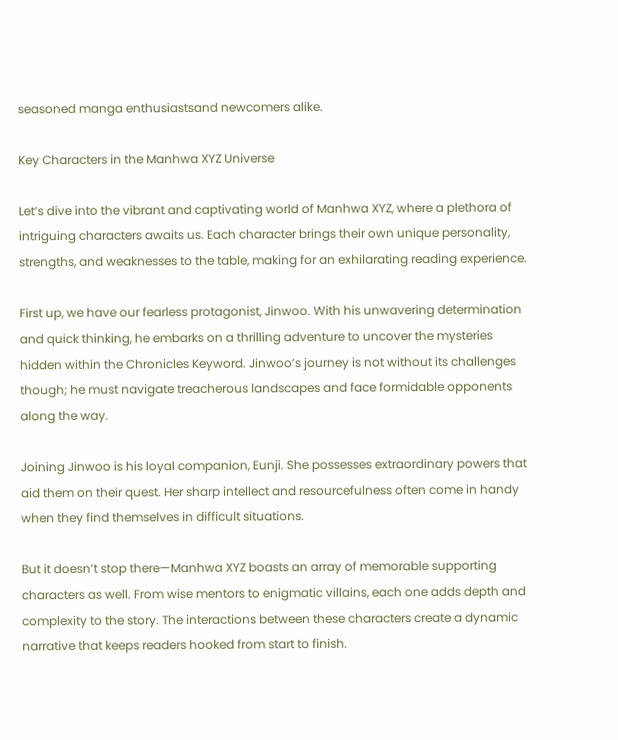seasoned manga enthusiastsand newcomers alike.

Key Characters in the Manhwa XYZ Universe

Let’s dive into the vibrant and captivating world of Manhwa XYZ, where a plethora of intriguing characters awaits us. Each character brings their own unique personality, strengths, and weaknesses to the table, making for an exhilarating reading experience.

First up, we have our fearless protagonist, Jinwoo. With his unwavering determination and quick thinking, he embarks on a thrilling adventure to uncover the mysteries hidden within the Chronicles Keyword. Jinwoo’s journey is not without its challenges though; he must navigate treacherous landscapes and face formidable opponents along the way.

Joining Jinwoo is his loyal companion, Eunji. She possesses extraordinary powers that aid them on their quest. Her sharp intellect and resourcefulness often come in handy when they find themselves in difficult situations.

But it doesn’t stop there—Manhwa XYZ boasts an array of memorable supporting characters as well. From wise mentors to enigmatic villains, each one adds depth and complexity to the story. The interactions between these characters create a dynamic narrative that keeps readers hooked from start to finish.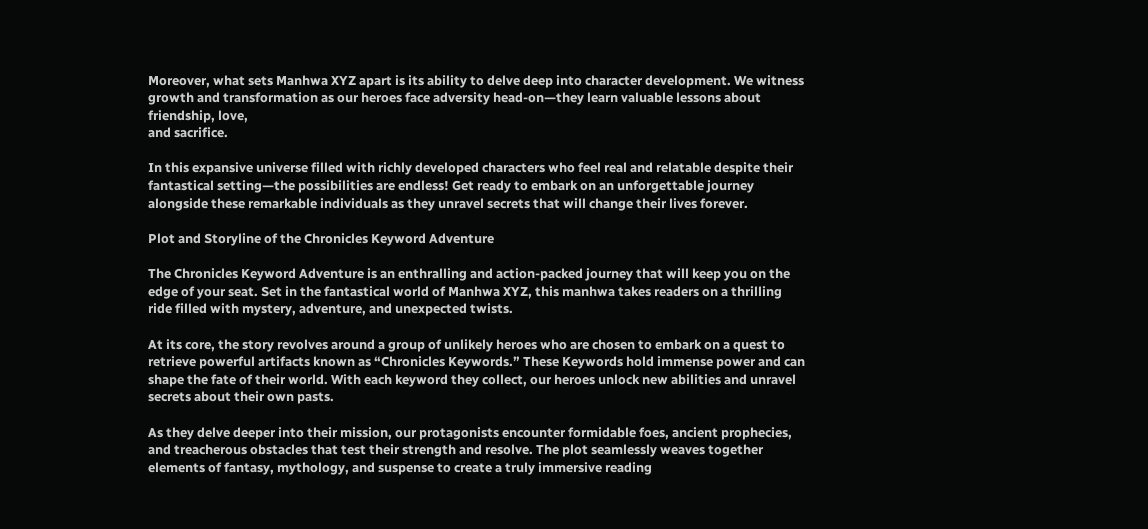Moreover, what sets Manhwa XYZ apart is its ability to delve deep into character development. We witness growth and transformation as our heroes face adversity head-on—they learn valuable lessons about friendship, love,
and sacrifice.

In this expansive universe filled with richly developed characters who feel real and relatable despite their fantastical setting—the possibilities are endless! Get ready to embark on an unforgettable journey alongside these remarkable individuals as they unravel secrets that will change their lives forever.

Plot and Storyline of the Chronicles Keyword Adventure

The Chronicles Keyword Adventure is an enthralling and action-packed journey that will keep you on the edge of your seat. Set in the fantastical world of Manhwa XYZ, this manhwa takes readers on a thrilling ride filled with mystery, adventure, and unexpected twists.

At its core, the story revolves around a group of unlikely heroes who are chosen to embark on a quest to retrieve powerful artifacts known as “Chronicles Keywords.” These Keywords hold immense power and can shape the fate of their world. With each keyword they collect, our heroes unlock new abilities and unravel secrets about their own pasts.

As they delve deeper into their mission, our protagonists encounter formidable foes, ancient prophecies, and treacherous obstacles that test their strength and resolve. The plot seamlessly weaves together elements of fantasy, mythology, and suspense to create a truly immersive reading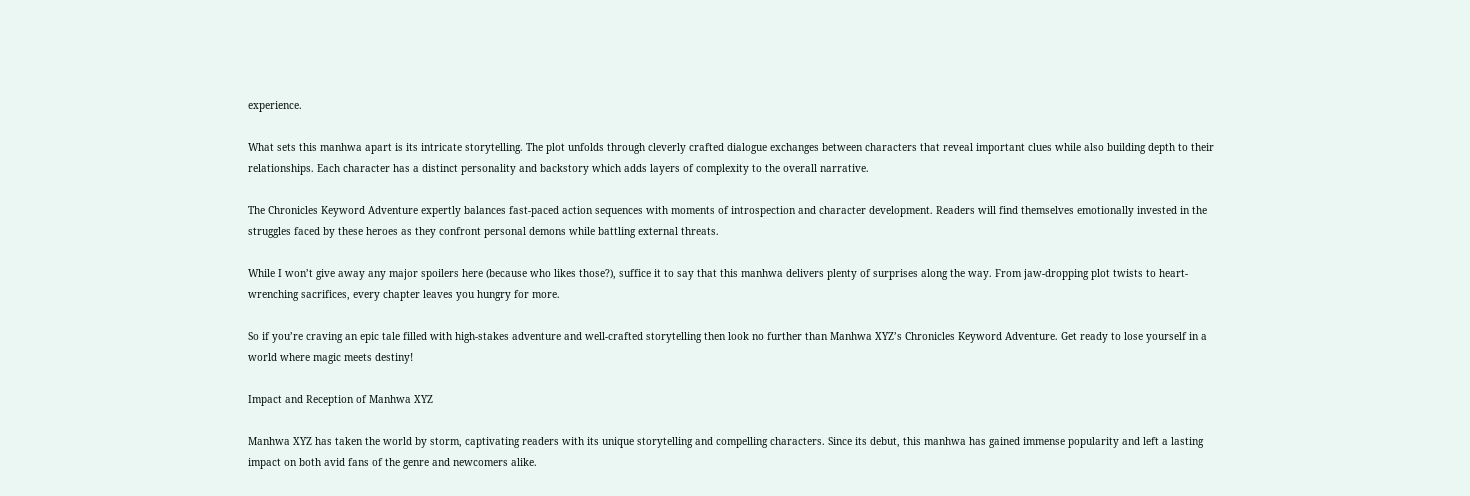experience.

What sets this manhwa apart is its intricate storytelling. The plot unfolds through cleverly crafted dialogue exchanges between characters that reveal important clues while also building depth to their relationships. Each character has a distinct personality and backstory which adds layers of complexity to the overall narrative.

The Chronicles Keyword Adventure expertly balances fast-paced action sequences with moments of introspection and character development. Readers will find themselves emotionally invested in the struggles faced by these heroes as they confront personal demons while battling external threats.

While I won’t give away any major spoilers here (because who likes those?), suffice it to say that this manhwa delivers plenty of surprises along the way. From jaw-dropping plot twists to heart-wrenching sacrifices, every chapter leaves you hungry for more.

So if you’re craving an epic tale filled with high-stakes adventure and well-crafted storytelling then look no further than Manhwa XYZ’s Chronicles Keyword Adventure. Get ready to lose yourself in a world where magic meets destiny!

Impact and Reception of Manhwa XYZ

Manhwa XYZ has taken the world by storm, captivating readers with its unique storytelling and compelling characters. Since its debut, this manhwa has gained immense popularity and left a lasting impact on both avid fans of the genre and newcomers alike.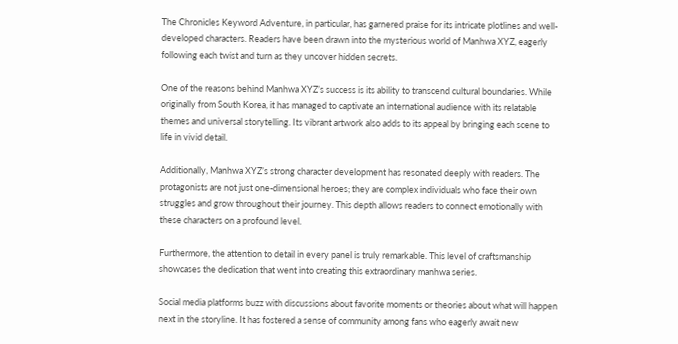The Chronicles Keyword Adventure, in particular, has garnered praise for its intricate plotlines and well-developed characters. Readers have been drawn into the mysterious world of Manhwa XYZ, eagerly following each twist and turn as they uncover hidden secrets.

One of the reasons behind Manhwa XYZ’s success is its ability to transcend cultural boundaries. While originally from South Korea, it has managed to captivate an international audience with its relatable themes and universal storytelling. Its vibrant artwork also adds to its appeal by bringing each scene to life in vivid detail.

Additionally, Manhwa XYZ’s strong character development has resonated deeply with readers. The protagonists are not just one-dimensional heroes; they are complex individuals who face their own struggles and grow throughout their journey. This depth allows readers to connect emotionally with these characters on a profound level.

Furthermore, the attention to detail in every panel is truly remarkable. This level of craftsmanship showcases the dedication that went into creating this extraordinary manhwa series.

Social media platforms buzz with discussions about favorite moments or theories about what will happen next in the storyline. It has fostered a sense of community among fans who eagerly await new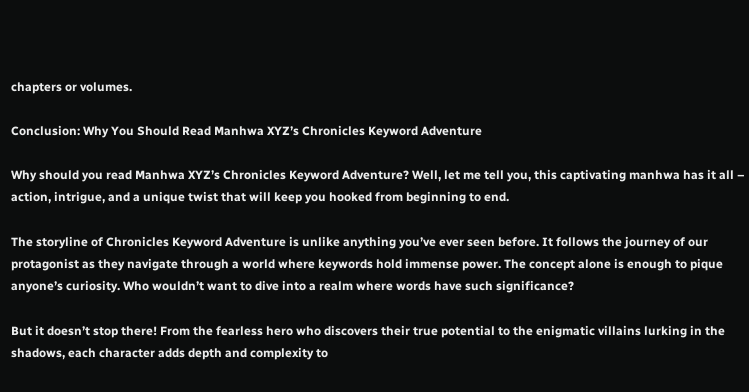chapters or volumes.

Conclusion: Why You Should Read Manhwa XYZ’s Chronicles Keyword Adventure

Why should you read Manhwa XYZ’s Chronicles Keyword Adventure? Well, let me tell you, this captivating manhwa has it all – action, intrigue, and a unique twist that will keep you hooked from beginning to end.

The storyline of Chronicles Keyword Adventure is unlike anything you’ve ever seen before. It follows the journey of our protagonist as they navigate through a world where keywords hold immense power. The concept alone is enough to pique anyone’s curiosity. Who wouldn’t want to dive into a realm where words have such significance?

But it doesn’t stop there! From the fearless hero who discovers their true potential to the enigmatic villains lurking in the shadows, each character adds depth and complexity to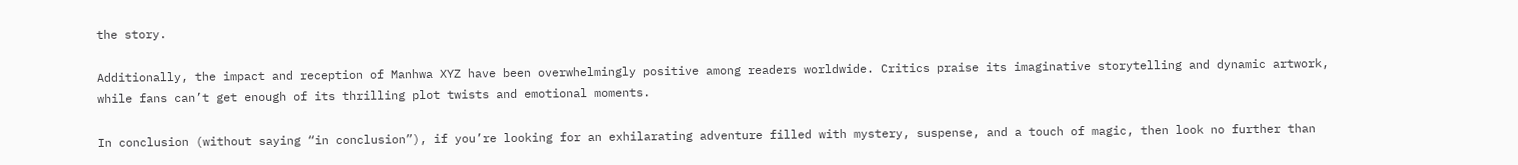the story.

Additionally, the impact and reception of Manhwa XYZ have been overwhelmingly positive among readers worldwide. Critics praise its imaginative storytelling and dynamic artwork, while fans can’t get enough of its thrilling plot twists and emotional moments.

In conclusion (without saying “in conclusion”), if you’re looking for an exhilarating adventure filled with mystery, suspense, and a touch of magic, then look no further than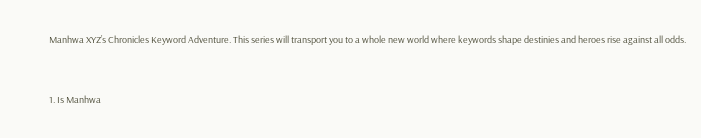Manhwa XYZ’s Chronicles Keyword Adventure. This series will transport you to a whole new world where keywords shape destinies and heroes rise against all odds.


1. Is Manhwa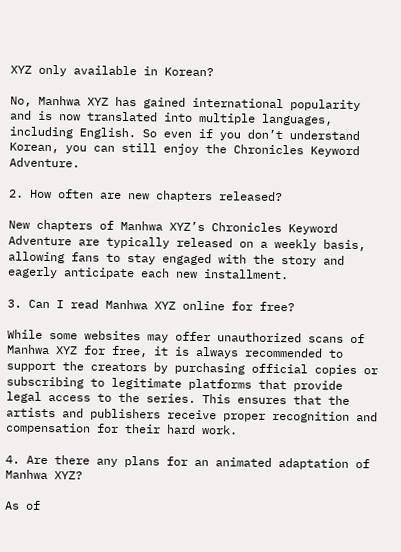XYZ only available in Korean?

No, Manhwa XYZ has gained international popularity and is now translated into multiple languages, including English. So even if you don’t understand Korean, you can still enjoy the Chronicles Keyword Adventure.

2. How often are new chapters released?

New chapters of Manhwa XYZ’s Chronicles Keyword Adventure are typically released on a weekly basis, allowing fans to stay engaged with the story and eagerly anticipate each new installment.

3. Can I read Manhwa XYZ online for free?

While some websites may offer unauthorized scans of Manhwa XYZ for free, it is always recommended to support the creators by purchasing official copies or subscribing to legitimate platforms that provide legal access to the series. This ensures that the artists and publishers receive proper recognition and compensation for their hard work.

4. Are there any plans for an animated adaptation of Manhwa XYZ?

As of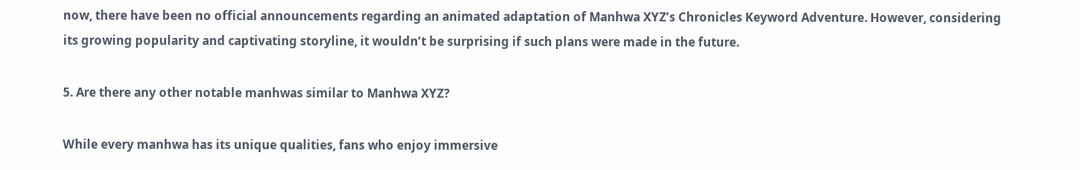now, there have been no official announcements regarding an animated adaptation of Manhwa XYZ’s Chronicles Keyword Adventure. However, considering its growing popularity and captivating storyline, it wouldn’t be surprising if such plans were made in the future.

5. Are there any other notable manhwas similar to Manhwa XYZ?

While every manhwa has its unique qualities, fans who enjoy immersive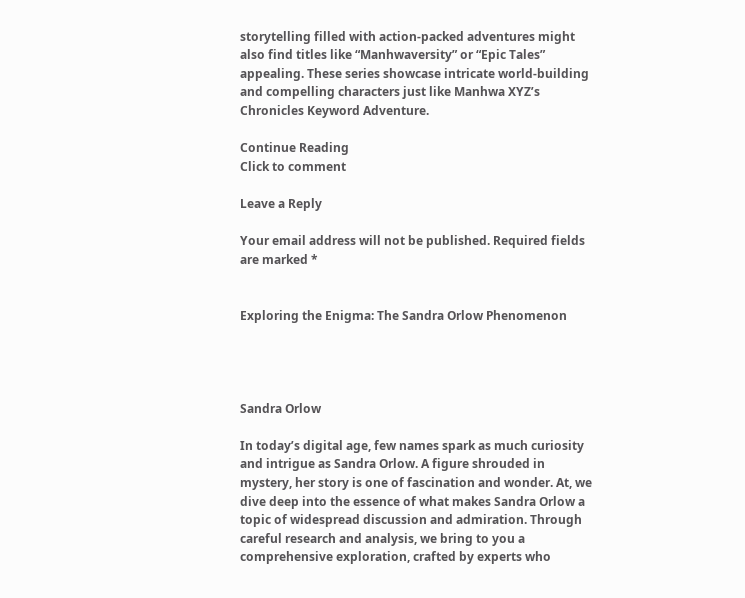storytelling filled with action-packed adventures might also find titles like “Manhwaversity” or “Epic Tales” appealing. These series showcase intricate world-building and compelling characters just like Manhwa XYZ’s Chronicles Keyword Adventure.

Continue Reading
Click to comment

Leave a Reply

Your email address will not be published. Required fields are marked *


Exploring the Enigma: The Sandra Orlow Phenomenon




Sandra Orlow

In today’s digital age, few names spark as much curiosity and intrigue as Sandra Orlow. A figure shrouded in mystery, her story is one of fascination and wonder. At, we dive deep into the essence of what makes Sandra Orlow a topic of widespread discussion and admiration. Through careful research and analysis, we bring to you a comprehensive exploration, crafted by experts who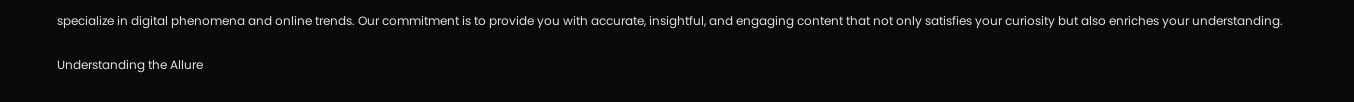specialize in digital phenomena and online trends. Our commitment is to provide you with accurate, insightful, and engaging content that not only satisfies your curiosity but also enriches your understanding.

Understanding the Allure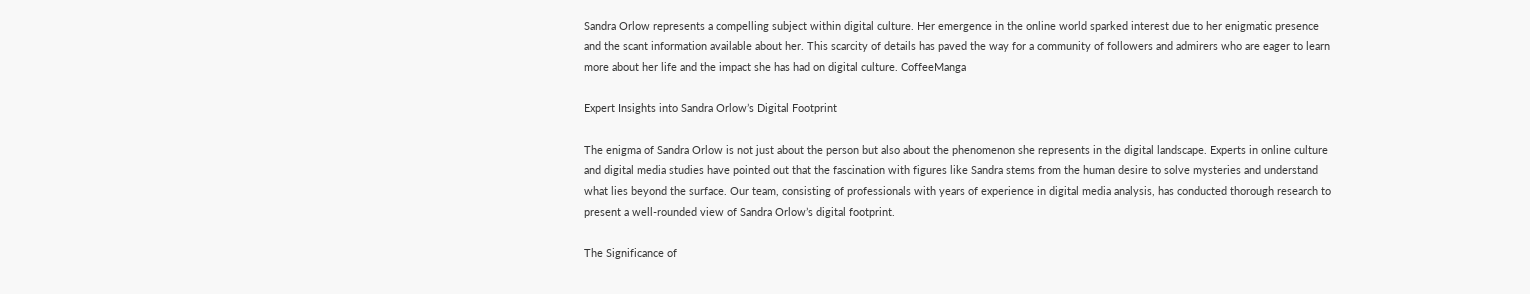Sandra Orlow represents a compelling subject within digital culture. Her emergence in the online world sparked interest due to her enigmatic presence and the scant information available about her. This scarcity of details has paved the way for a community of followers and admirers who are eager to learn more about her life and the impact she has had on digital culture. CoffeeManga

Expert Insights into Sandra Orlow’s Digital Footprint

The enigma of Sandra Orlow is not just about the person but also about the phenomenon she represents in the digital landscape. Experts in online culture and digital media studies have pointed out that the fascination with figures like Sandra stems from the human desire to solve mysteries and understand what lies beyond the surface. Our team, consisting of professionals with years of experience in digital media analysis, has conducted thorough research to present a well-rounded view of Sandra Orlow’s digital footprint.

The Significance of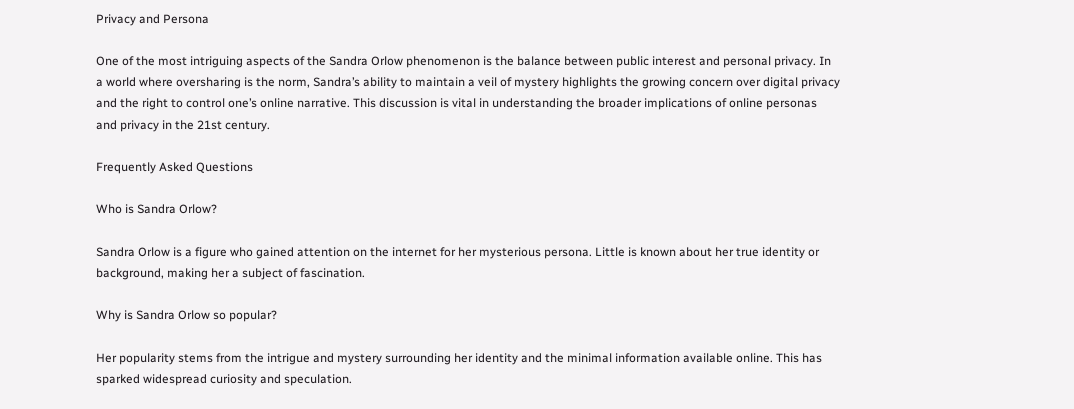Privacy and Persona

One of the most intriguing aspects of the Sandra Orlow phenomenon is the balance between public interest and personal privacy. In a world where oversharing is the norm, Sandra’s ability to maintain a veil of mystery highlights the growing concern over digital privacy and the right to control one’s online narrative. This discussion is vital in understanding the broader implications of online personas and privacy in the 21st century.

Frequently Asked Questions

Who is Sandra Orlow?

Sandra Orlow is a figure who gained attention on the internet for her mysterious persona. Little is known about her true identity or background, making her a subject of fascination.

Why is Sandra Orlow so popular?

Her popularity stems from the intrigue and mystery surrounding her identity and the minimal information available online. This has sparked widespread curiosity and speculation.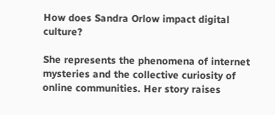How does Sandra Orlow impact digital culture?

She represents the phenomena of internet mysteries and the collective curiosity of online communities. Her story raises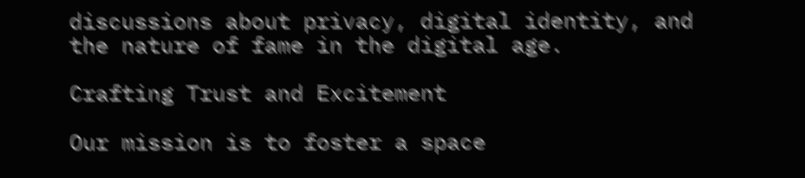discussions about privacy, digital identity, and the nature of fame in the digital age.

Crafting Trust and Excitement

Our mission is to foster a space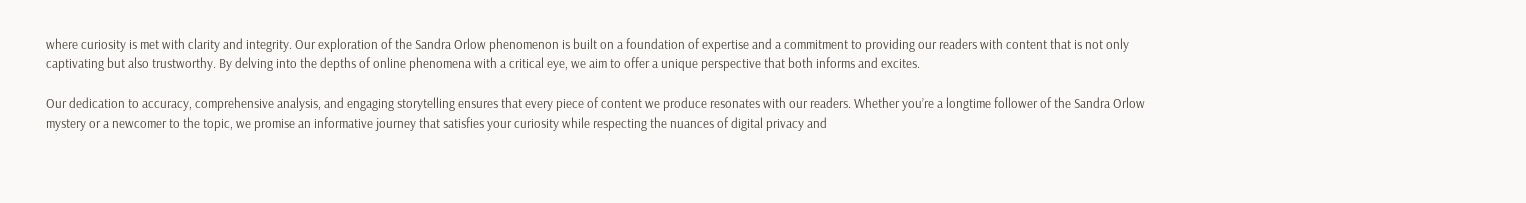where curiosity is met with clarity and integrity. Our exploration of the Sandra Orlow phenomenon is built on a foundation of expertise and a commitment to providing our readers with content that is not only captivating but also trustworthy. By delving into the depths of online phenomena with a critical eye, we aim to offer a unique perspective that both informs and excites.

Our dedication to accuracy, comprehensive analysis, and engaging storytelling ensures that every piece of content we produce resonates with our readers. Whether you’re a longtime follower of the Sandra Orlow mystery or a newcomer to the topic, we promise an informative journey that satisfies your curiosity while respecting the nuances of digital privacy and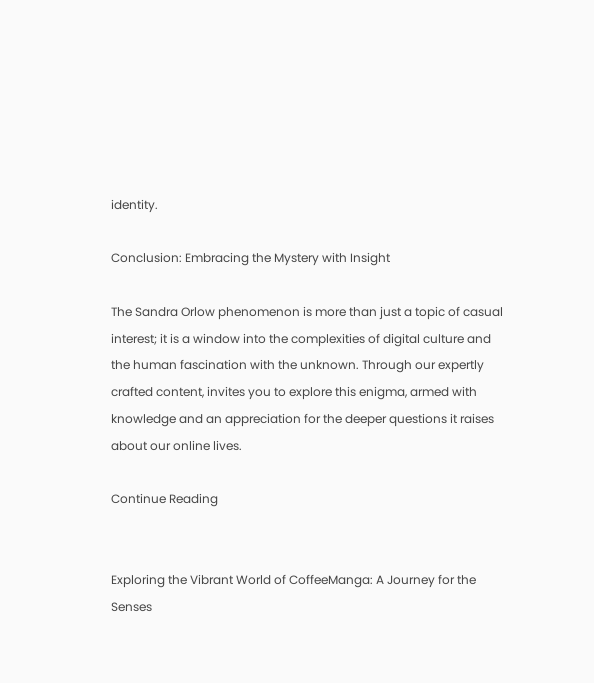identity.

Conclusion: Embracing the Mystery with Insight

The Sandra Orlow phenomenon is more than just a topic of casual interest; it is a window into the complexities of digital culture and the human fascination with the unknown. Through our expertly crafted content, invites you to explore this enigma, armed with knowledge and an appreciation for the deeper questions it raises about our online lives.

Continue Reading


Exploring the Vibrant World of CoffeeManga: A Journey for the Senses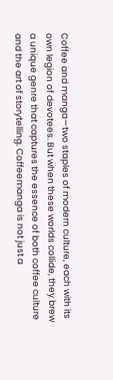Coffee and manga—two staples of modern culture, each with its own legion of devotees. But when these worlds collide, they brew a unique genre that captures the essence of both coffee culture and the art of storytelling. Coffeemanga is not just a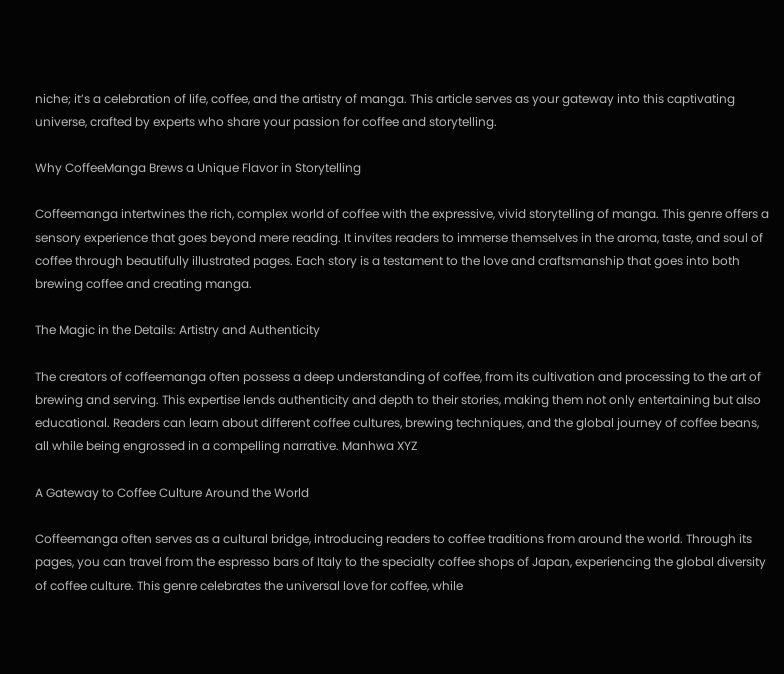niche; it’s a celebration of life, coffee, and the artistry of manga. This article serves as your gateway into this captivating universe, crafted by experts who share your passion for coffee and storytelling.

Why CoffeeManga Brews a Unique Flavor in Storytelling

Coffeemanga intertwines the rich, complex world of coffee with the expressive, vivid storytelling of manga. This genre offers a sensory experience that goes beyond mere reading. It invites readers to immerse themselves in the aroma, taste, and soul of coffee through beautifully illustrated pages. Each story is a testament to the love and craftsmanship that goes into both brewing coffee and creating manga.

The Magic in the Details: Artistry and Authenticity

The creators of coffeemanga often possess a deep understanding of coffee, from its cultivation and processing to the art of brewing and serving. This expertise lends authenticity and depth to their stories, making them not only entertaining but also educational. Readers can learn about different coffee cultures, brewing techniques, and the global journey of coffee beans, all while being engrossed in a compelling narrative. Manhwa XYZ

A Gateway to Coffee Culture Around the World

Coffeemanga often serves as a cultural bridge, introducing readers to coffee traditions from around the world. Through its pages, you can travel from the espresso bars of Italy to the specialty coffee shops of Japan, experiencing the global diversity of coffee culture. This genre celebrates the universal love for coffee, while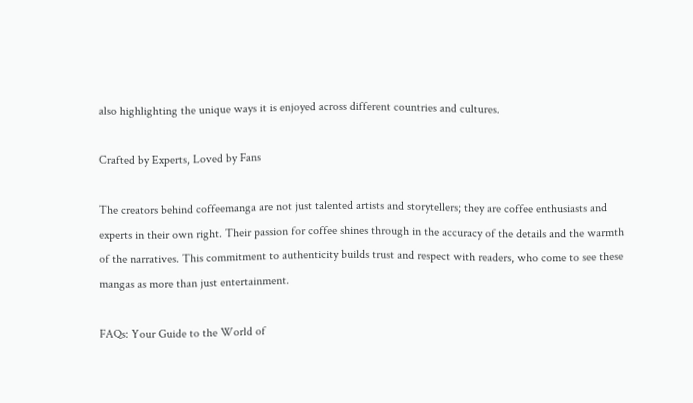also highlighting the unique ways it is enjoyed across different countries and cultures.

Crafted by Experts, Loved by Fans

The creators behind coffeemanga are not just talented artists and storytellers; they are coffee enthusiasts and experts in their own right. Their passion for coffee shines through in the accuracy of the details and the warmth of the narratives. This commitment to authenticity builds trust and respect with readers, who come to see these mangas as more than just entertainment.

FAQs: Your Guide to the World of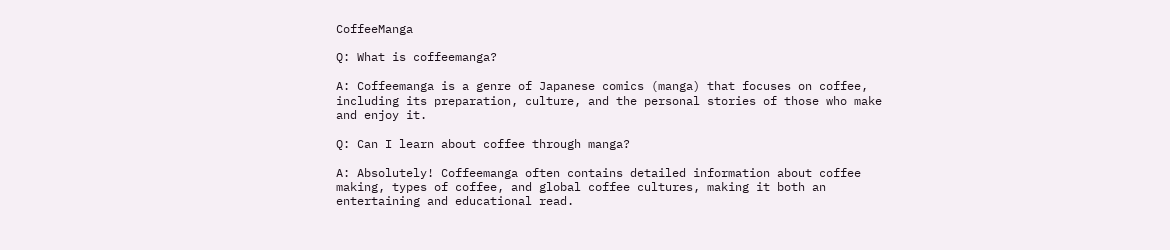CoffeeManga

Q: What is coffeemanga?

A: Coffeemanga is a genre of Japanese comics (manga) that focuses on coffee, including its preparation, culture, and the personal stories of those who make and enjoy it.

Q: Can I learn about coffee through manga?

A: Absolutely! Coffeemanga often contains detailed information about coffee making, types of coffee, and global coffee cultures, making it both an entertaining and educational read.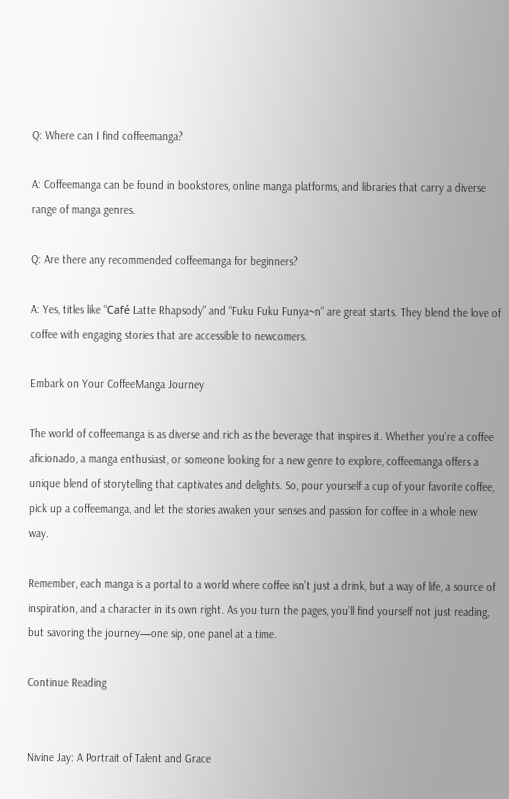Q: Where can I find coffeemanga?

A: Coffeemanga can be found in bookstores, online manga platforms, and libraries that carry a diverse range of manga genres.

Q: Are there any recommended coffeemanga for beginners?

A: Yes, titles like “Café Latte Rhapsody” and “Fuku Fuku Funya~n” are great starts. They blend the love of coffee with engaging stories that are accessible to newcomers.

Embark on Your CoffeeManga Journey

The world of coffeemanga is as diverse and rich as the beverage that inspires it. Whether you’re a coffee aficionado, a manga enthusiast, or someone looking for a new genre to explore, coffeemanga offers a unique blend of storytelling that captivates and delights. So, pour yourself a cup of your favorite coffee, pick up a coffeemanga, and let the stories awaken your senses and passion for coffee in a whole new way.

Remember, each manga is a portal to a world where coffee isn’t just a drink, but a way of life, a source of inspiration, and a character in its own right. As you turn the pages, you’ll find yourself not just reading, but savoring the journey—one sip, one panel at a time.

Continue Reading


Nivine Jay: A Portrait of Talent and Grace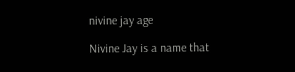nivine jay age

Nivine Jay is a name that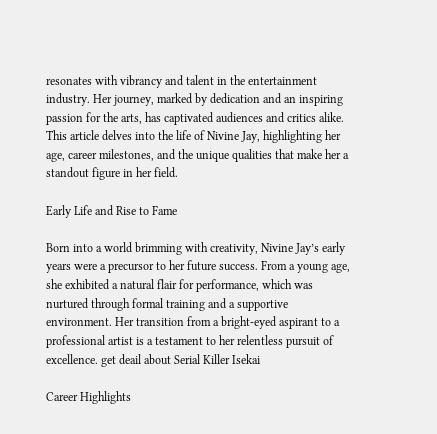resonates with vibrancy and talent in the entertainment industry. Her journey, marked by dedication and an inspiring passion for the arts, has captivated audiences and critics alike. This article delves into the life of Nivine Jay, highlighting her age, career milestones, and the unique qualities that make her a standout figure in her field.

Early Life and Rise to Fame

Born into a world brimming with creativity, Nivine Jay’s early years were a precursor to her future success. From a young age, she exhibited a natural flair for performance, which was nurtured through formal training and a supportive environment. Her transition from a bright-eyed aspirant to a professional artist is a testament to her relentless pursuit of excellence. get deail about Serial Killer Isekai

Career Highlights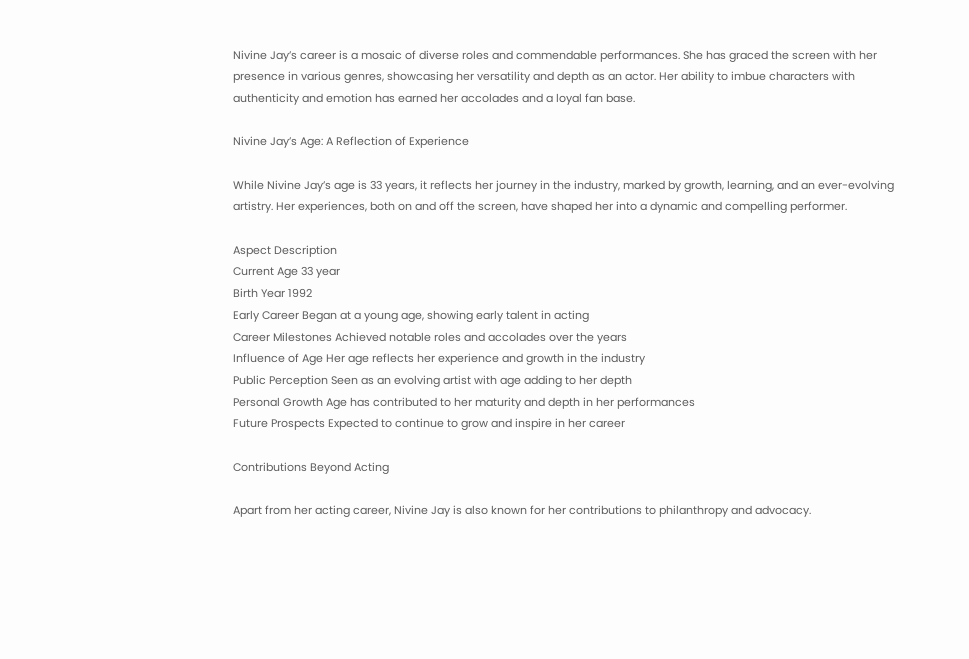Nivine Jay’s career is a mosaic of diverse roles and commendable performances. She has graced the screen with her presence in various genres, showcasing her versatility and depth as an actor. Her ability to imbue characters with authenticity and emotion has earned her accolades and a loyal fan base.

Nivine Jay’s Age: A Reflection of Experience

While Nivine Jay’s age is 33 years, it reflects her journey in the industry, marked by growth, learning, and an ever-evolving artistry. Her experiences, both on and off the screen, have shaped her into a dynamic and compelling performer.

Aspect Description
Current Age 33 year
Birth Year 1992
Early Career Began at a young age, showing early talent in acting
Career Milestones Achieved notable roles and accolades over the years
Influence of Age Her age reflects her experience and growth in the industry
Public Perception Seen as an evolving artist with age adding to her depth
Personal Growth Age has contributed to her maturity and depth in her performances
Future Prospects Expected to continue to grow and inspire in her career

Contributions Beyond Acting

Apart from her acting career, Nivine Jay is also known for her contributions to philanthropy and advocacy.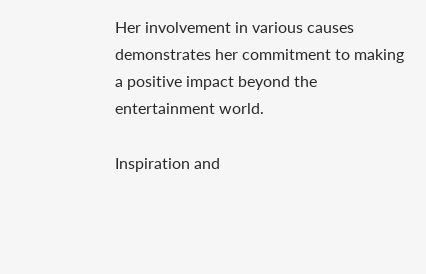Her involvement in various causes demonstrates her commitment to making a positive impact beyond the entertainment world.

Inspiration and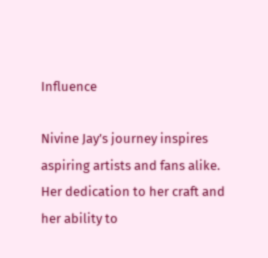Influence

Nivine Jay’s journey inspires aspiring artists and fans alike. Her dedication to her craft and her ability to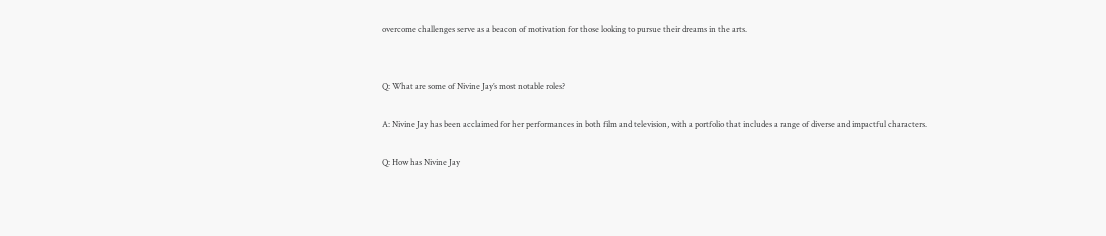overcome challenges serve as a beacon of motivation for those looking to pursue their dreams in the arts.


Q: What are some of Nivine Jay’s most notable roles?

A: Nivine Jay has been acclaimed for her performances in both film and television, with a portfolio that includes a range of diverse and impactful characters.

Q: How has Nivine Jay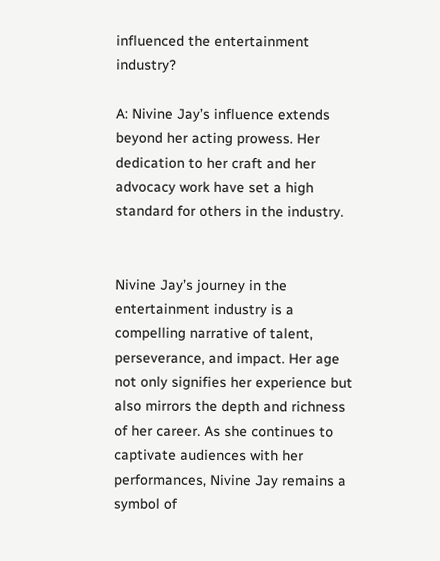influenced the entertainment industry?

A: Nivine Jay’s influence extends beyond her acting prowess. Her dedication to her craft and her advocacy work have set a high standard for others in the industry.


Nivine Jay’s journey in the entertainment industry is a compelling narrative of talent, perseverance, and impact. Her age not only signifies her experience but also mirrors the depth and richness of her career. As she continues to captivate audiences with her performances, Nivine Jay remains a symbol of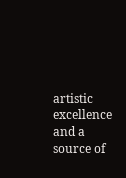artistic excellence and a source of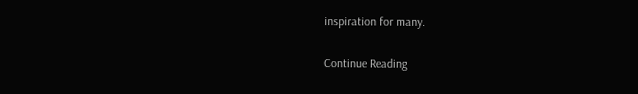inspiration for many.

Continue Reading